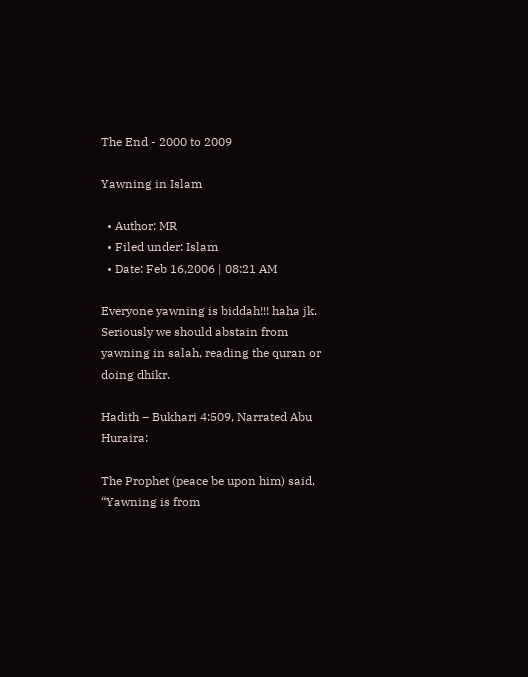The End - 2000 to 2009

Yawning in Islam

  • Author: MR
  • Filed under: Islam
  • Date: Feb 16,2006 | 08:21 AM

Everyone yawning is biddah!!! haha jk. Seriously we should abstain from yawning in salah, reading the quran or doing dhikr.

Hadith – Bukhari 4:509, Narrated Abu Huraira:

The Prophet (peace be upon him) said, “Yawning is from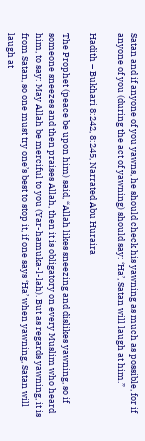Satan and if anyone of you yawns, he should check his yawning as much as possible, for if anyone of you (during the act of yawning) should say: ‘Ha’, Satan will laugh at him.”

Hadith – Bukhari 8:242, 8:245, Narrated Abu Huraira

The Prophet (peace be upon him) said, “Allah likes sneezing and dislikes yawning, so if someone sneezes and then praises Allah, then it is obligatory on every Muslim who heard him, to say: May Allah be merciful to you (Yar-hamuka-l-lah). But as regards yawning, it is from Satan, so one must try one’s best to stop it, if one says ‘Ha’ when yawning, Satan will laugh at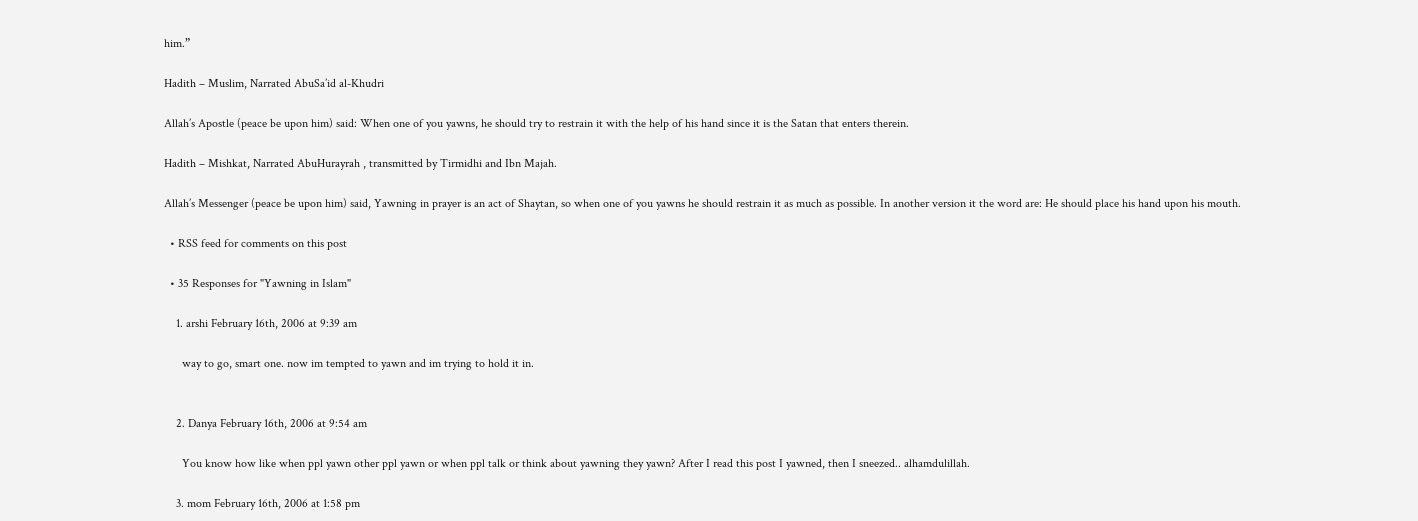him.”

Hadith – Muslim, Narrated AbuSa’id al-Khudri

Allah’s Apostle (peace be upon him) said: When one of you yawns, he should try to restrain it with the help of his hand since it is the Satan that enters therein.

Hadith – Mishkat, Narrated AbuHurayrah , transmitted by Tirmidhi and Ibn Majah.

Allah’s Messenger (peace be upon him) said, Yawning in prayer is an act of Shaytan, so when one of you yawns he should restrain it as much as possible. In another version it the word are: He should place his hand upon his mouth.

  • RSS feed for comments on this post

  • 35 Responses for "Yawning in Islam"

    1. arshi February 16th, 2006 at 9:39 am

      way to go, smart one. now im tempted to yawn and im trying to hold it in.


    2. Danya February 16th, 2006 at 9:54 am

      You know how like when ppl yawn other ppl yawn or when ppl talk or think about yawning they yawn? After I read this post I yawned, then I sneezed.. alhamdulillah.

    3. mom February 16th, 2006 at 1:58 pm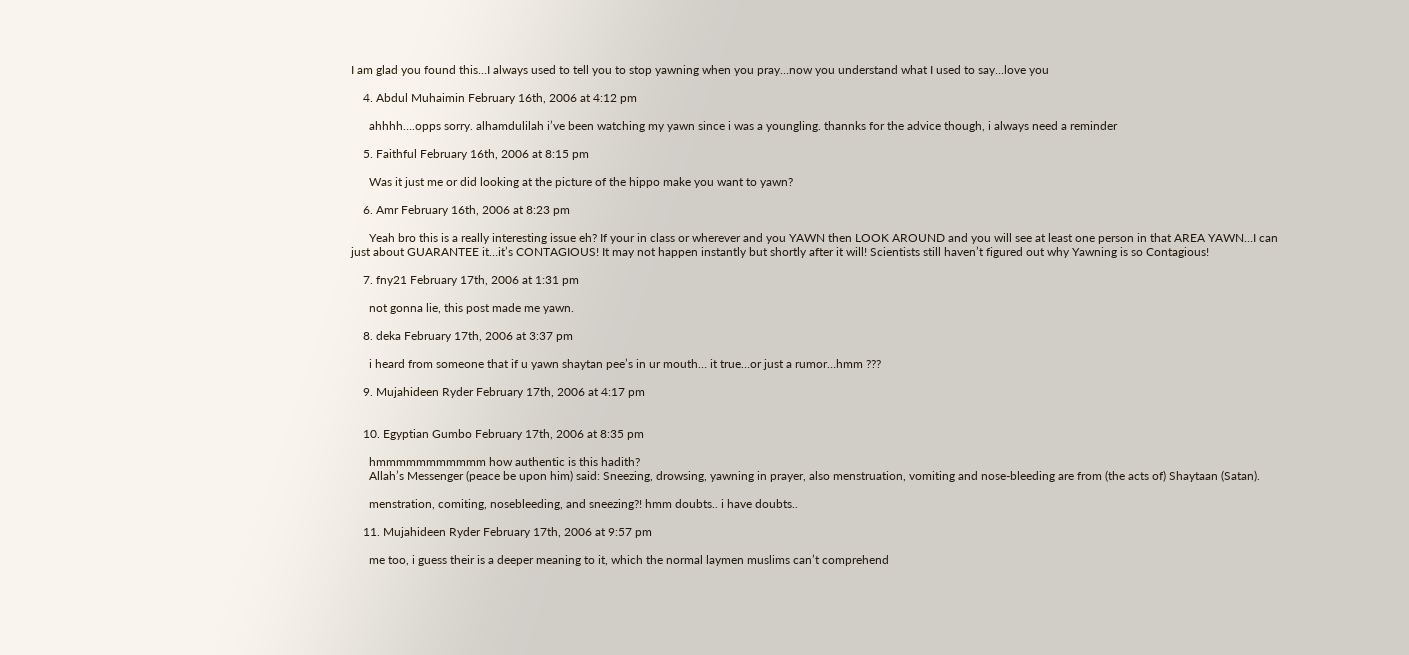I am glad you found this…I always used to tell you to stop yawning when you pray…now you understand what I used to say…love you

    4. Abdul Muhaimin February 16th, 2006 at 4:12 pm

      ahhhh….opps sorry. alhamdulilah i’ve been watching my yawn since i was a youngling. thannks for the advice though, i always need a reminder

    5. Faithful February 16th, 2006 at 8:15 pm

      Was it just me or did looking at the picture of the hippo make you want to yawn?

    6. Amr February 16th, 2006 at 8:23 pm

      Yeah bro this is a really interesting issue eh? If your in class or wherever and you YAWN then LOOK AROUND and you will see at least one person in that AREA YAWN…I can just about GUARANTEE it…it’s CONTAGIOUS! It may not happen instantly but shortly after it will! Scientists still haven’t figured out why Yawning is so Contagious!

    7. fny21 February 17th, 2006 at 1:31 pm

      not gonna lie, this post made me yawn.

    8. deka February 17th, 2006 at 3:37 pm

      i heard from someone that if u yawn shaytan pee’s in ur mouth… it true…or just a rumor…hmm ???

    9. Mujahideen Ryder February 17th, 2006 at 4:17 pm


    10. Egyptian Gumbo February 17th, 2006 at 8:35 pm

      hmmmmmmmmmmm how authentic is this hadith?
      Allah’s Messenger (peace be upon him) said: Sneezing, drowsing, yawning in prayer, also menstruation, vomiting and nose-bleeding are from (the acts of) Shaytaan (Satan).

      menstration, comiting, nosebleeding, and sneezing?! hmm doubts.. i have doubts..

    11. Mujahideen Ryder February 17th, 2006 at 9:57 pm

      me too, i guess their is a deeper meaning to it, which the normal laymen muslims can’t comprehend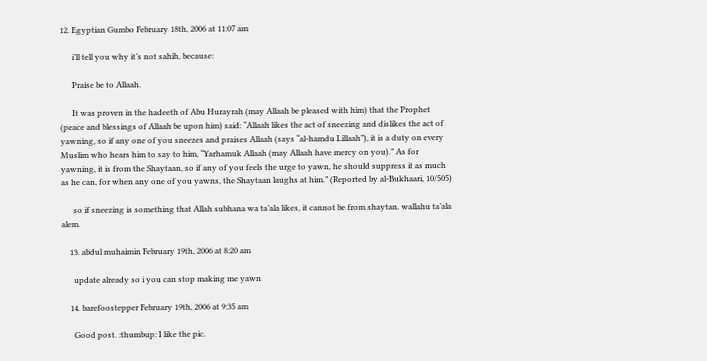12. Egyptian Gumbo February 18th, 2006 at 11:07 am

      i’ll tell you why it’s not sahih, because:

      Praise be to Allaah.

      It was proven in the hadeeth of Abu Hurayrah (may Allaah be pleased with him) that the Prophet (peace and blessings of Allaah be upon him) said: “Allaah likes the act of sneezing and dislikes the act of yawning, so if any one of you sneezes and praises Allaah (says “al-hamdu Lillaah”), it is a duty on every Muslim who hears him to say to him, “Yarhamuk Allaah (may Allaah have mercy on you).” As for yawning, it is from the Shaytaan, so if any of you feels the urge to yawn, he should suppress it as much as he can, for when any one of you yawns, the Shaytaan laughs at him.” (Reported by al-Bukhaari, 10/505)

      so if sneezing is something that Allah subhana wa ta’ala likes, it cannot be from shaytan. wallahu ta’ala alem.

    13. abdul muhaimin February 19th, 2006 at 8:20 am

      update already so i you can stop making me yawn

    14. barefoostepper February 19th, 2006 at 9:35 am

      Good post. :thumbup: I like the pic.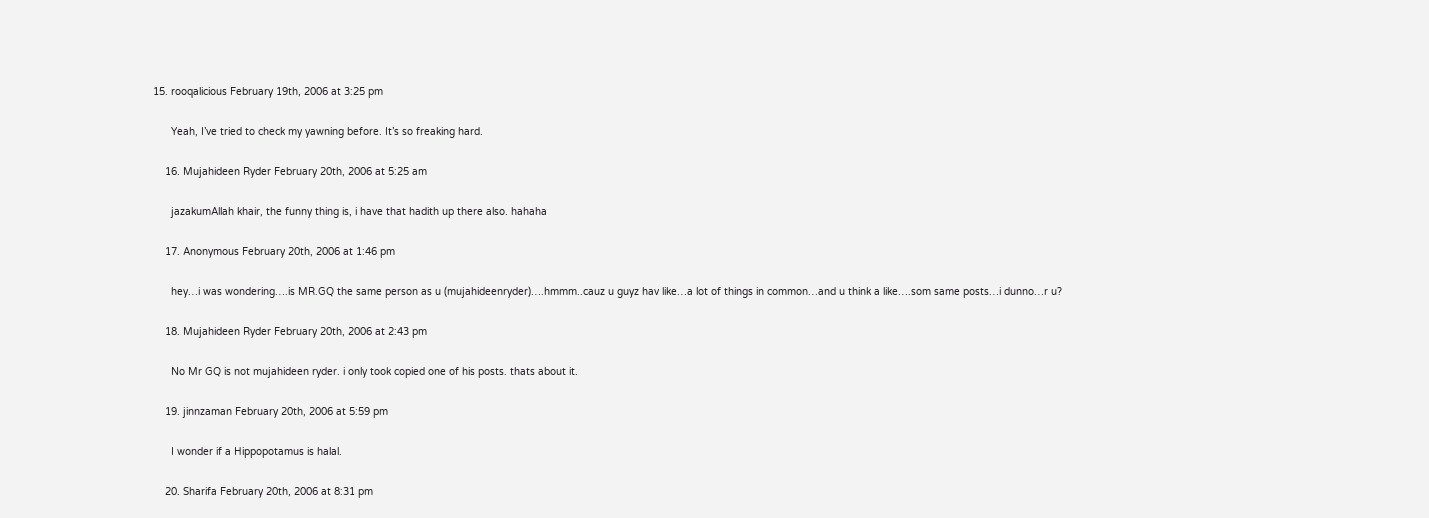15. rooqalicious February 19th, 2006 at 3:25 pm

      Yeah, I’ve tried to check my yawning before. It’s so freaking hard.

    16. Mujahideen Ryder February 20th, 2006 at 5:25 am

      jazakumAllah khair, the funny thing is, i have that hadith up there also. hahaha

    17. Anonymous February 20th, 2006 at 1:46 pm

      hey…i was wondering….is MR.GQ the same person as u (mujahideenryder)….hmmm..cauz u guyz hav like…a lot of things in common…and u think a like….som same posts…i dunno…r u?

    18. Mujahideen Ryder February 20th, 2006 at 2:43 pm

      No Mr GQ is not mujahideen ryder. i only took copied one of his posts. thats about it.

    19. jinnzaman February 20th, 2006 at 5:59 pm

      I wonder if a Hippopotamus is halal.

    20. Sharifa February 20th, 2006 at 8:31 pm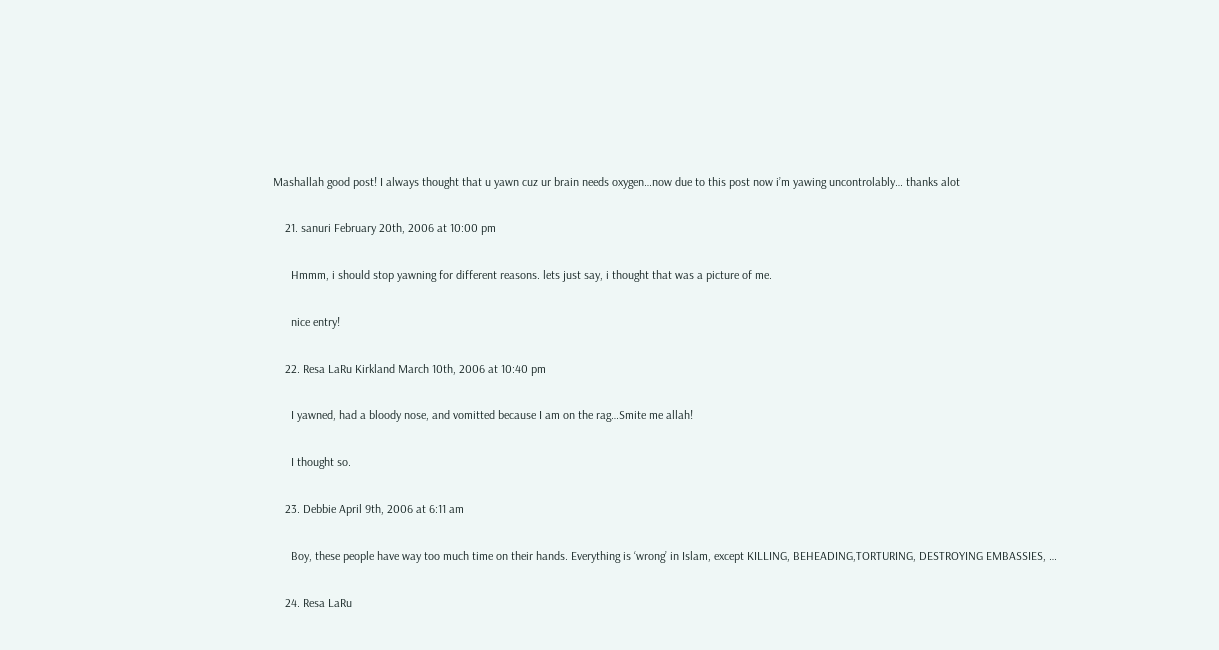Mashallah good post! I always thought that u yawn cuz ur brain needs oxygen…now due to this post now i’m yawing uncontrolably… thanks alot

    21. sanuri February 20th, 2006 at 10:00 pm

      Hmmm, i should stop yawning for different reasons. lets just say, i thought that was a picture of me.

      nice entry!

    22. Resa LaRu Kirkland March 10th, 2006 at 10:40 pm

      I yawned, had a bloody nose, and vomitted because I am on the rag…Smite me allah!

      I thought so.

    23. Debbie April 9th, 2006 at 6:11 am

      Boy, these people have way too much time on their hands. Everything is ‘wrong’ in Islam, except KILLING, BEHEADING,TORTURING, DESTROYING EMBASSIES, …

    24. Resa LaRu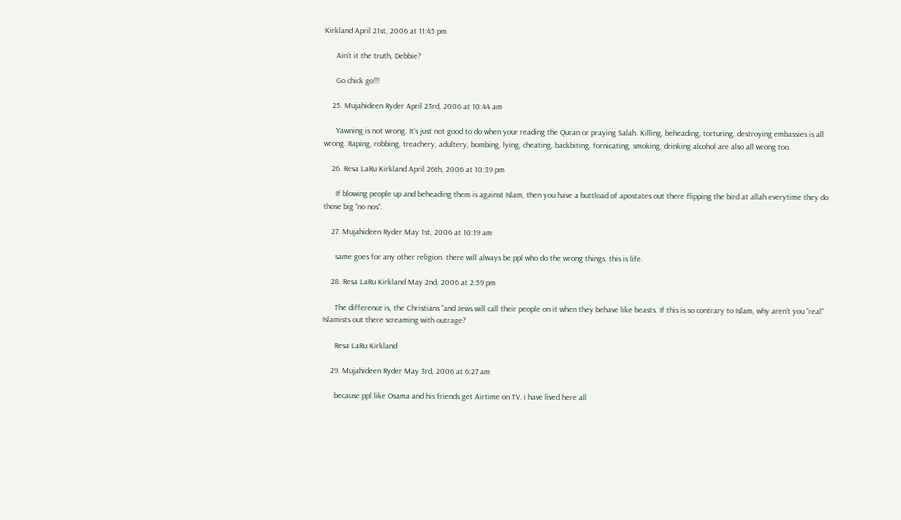Kirkland April 21st, 2006 at 11:45 pm

      Ain’t it the truth, Debbie?

      Go chick go!!!

    25. Mujahideen Ryder April 23rd, 2006 at 10:44 am

      Yawning is not wrong. It’s just not good to do when your reading the Quran or praying Salah. Killing, beheading, torturing, destroying embassies is all wrong. Raping, robbing, treachery, adultery, bombing, lying, cheating, backbiting, fornicating, smoking, drinking alcohol are also all wrong too.

    26. Resa LaRu Kirkland April 26th, 2006 at 10:39 pm

      If blowing people up and beheading them is against Islam, then you have a buttload of apostates out there flipping the bird at allah everytime they do those big “no nos”.

    27. Mujahideen Ryder May 1st, 2006 at 10:19 am

      same goes for any other religion. there will always be ppl who do the wrong things. this is life.

    28. Resa LaRu Kirkland May 2nd, 2006 at 2:59 pm

      The difference is, the Christians “and Jews will call their people on it when they behave like beasts. If this is so contrary to Islam, why aren’t you “real” Islamists out there screaming with outrage?

      Resa LaRu Kirkland

    29. Mujahideen Ryder May 3rd, 2006 at 6:27 am

      because ppl like Osama and his friends get Airtime on TV. i have lived here all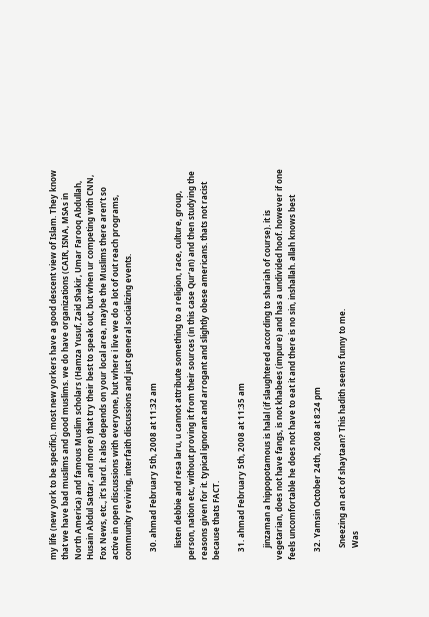my life (new york to be specific). most new yorkers have a good descent view of Islam. They know that we have bad muslims and good muslims. we do have organizations (CAIR, ISNA, MSAs in North America) and famous Muslim scholars (Hamza Yusuf, Zaid Shakir, Umar Farooq Abdullah, Husain Abdul Sattar, and more) that try their best to speak out, but when ur competing with CNN, Fox News, etc., it’s hard. it also depends on your local area, maybe the Muslims there aren’t so active in open discussions with everyone, but where i live we do a lot of out reach programs, community reviving, interfaith discussions and just general socializing events.

    30. ahmad February 5th, 2008 at 11:32 am

      listen debbie and resa laru, u cannot attribute something to a religion, race, culture, group, person, nation etc, without proving it from their sources (in this case Qur’an) and then studying the reasons given for it. typical ignorant and arrogant and slightly obese americans. thats not racist because thats FACT.

    31. ahmad February 5th, 2008 at 11:35 am

      jinzaman a hippopotamous is halal (if slaughtered according to shariah of course). it is vegetarian, does not have fangs, is not khabees (impure) and has a undivided hoof. however if one feels uncomfortable he does not have to eat it and there is no sin, inshallah. allah knows best

    32. Yamsin October 24th, 2008 at 8:24 pm

      Sneezing an act of shaytaan? This hadith seems funny to me.
      Was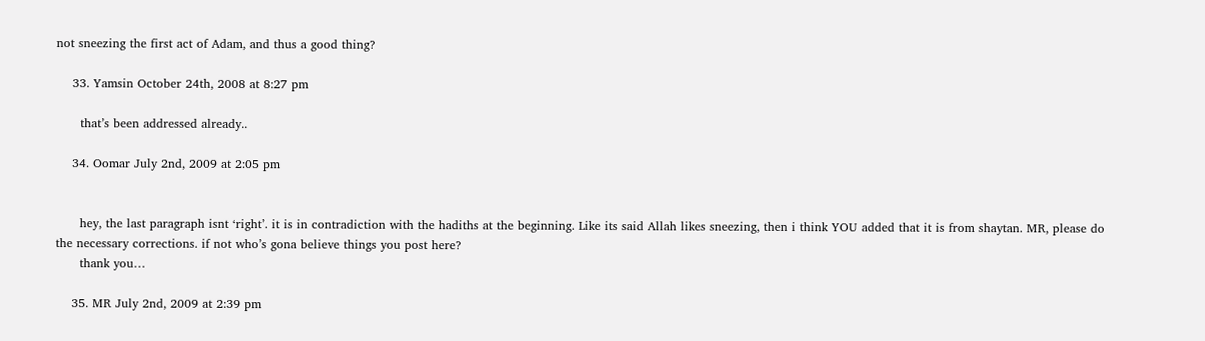not sneezing the first act of Adam, and thus a good thing?

    33. Yamsin October 24th, 2008 at 8:27 pm

      that’s been addressed already..

    34. Oomar July 2nd, 2009 at 2:05 pm


      hey, the last paragraph isnt ‘right’. it is in contradiction with the hadiths at the beginning. Like its said Allah likes sneezing, then i think YOU added that it is from shaytan. MR, please do the necessary corrections. if not who’s gona believe things you post here?
      thank you…

    35. MR July 2nd, 2009 at 2:39 pm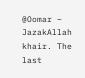@Oomar – JazakAllah khair. The last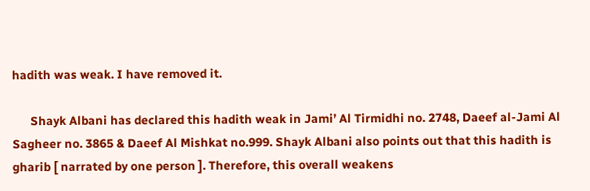hadith was weak. I have removed it.

      Shayk Albani has declared this hadith weak in Jami’ Al Tirmidhi no. 2748, Daeef al-Jami Al Sagheer no. 3865 & Daeef Al Mishkat no.999. Shayk Albani also points out that this hadith is gharib [ narrated by one person ]. Therefore, this overall weakens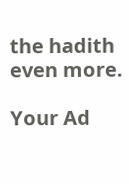the hadith even more.

Your Ad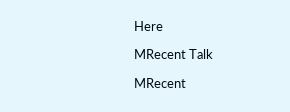Here

MRecent Talk

MRecent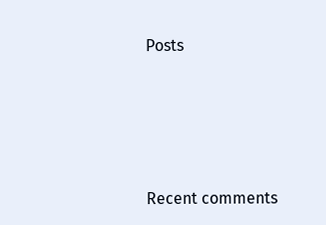Posts





Recent comments